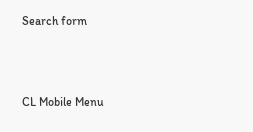Search form



CL Mobile Menu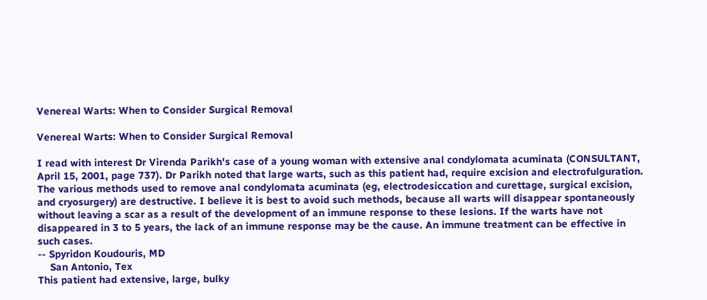Venereal Warts: When to Consider Surgical Removal

Venereal Warts: When to Consider Surgical Removal

I read with interest Dr Virenda Parikh's case of a young woman with extensive anal condylomata acuminata (CONSULTANT, April 15, 2001, page 737). Dr Parikh noted that large warts, such as this patient had, require excision and electrofulguration. The various methods used to remove anal condylomata acuminata (eg, electrodesiccation and curettage, surgical excision, and cryosurgery) are destructive. I believe it is best to avoid such methods, because all warts will disappear spontaneously without leaving a scar as a result of the development of an immune response to these lesions. If the warts have not disappeared in 3 to 5 years, the lack of an immune response may be the cause. An immune treatment can be effective in such cases.
-- Spyridon Koudouris, MD
    San Antonio, Tex
This patient had extensive, large, bulky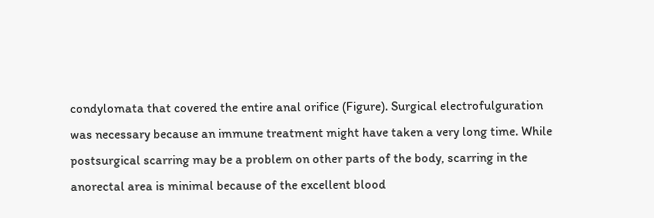condylomata that covered the entire anal orifice (Figure). Surgical electrofulguration was necessary because an immune treatment might have taken a very long time. While postsurgical scarring may be a problem on other parts of the body, scarring in the anorectal area is minimal because of the excellent blood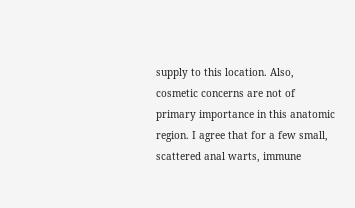supply to this location. Also, cosmetic concerns are not of primary importance in this anatomic region. I agree that for a few small, scattered anal warts, immune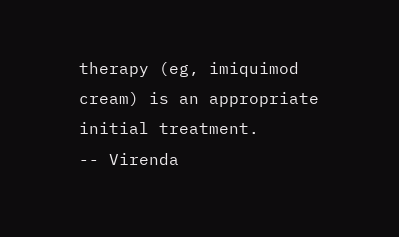therapy (eg, imiquimod cream) is an appropriate initial treatment.
-- Virenda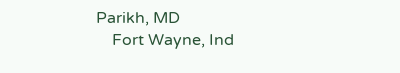Parikh, MD
    Fort Wayne, Ind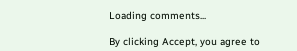Loading comments...

By clicking Accept, you agree to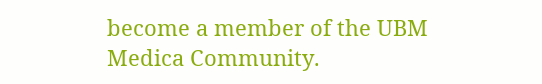become a member of the UBM Medica Community.